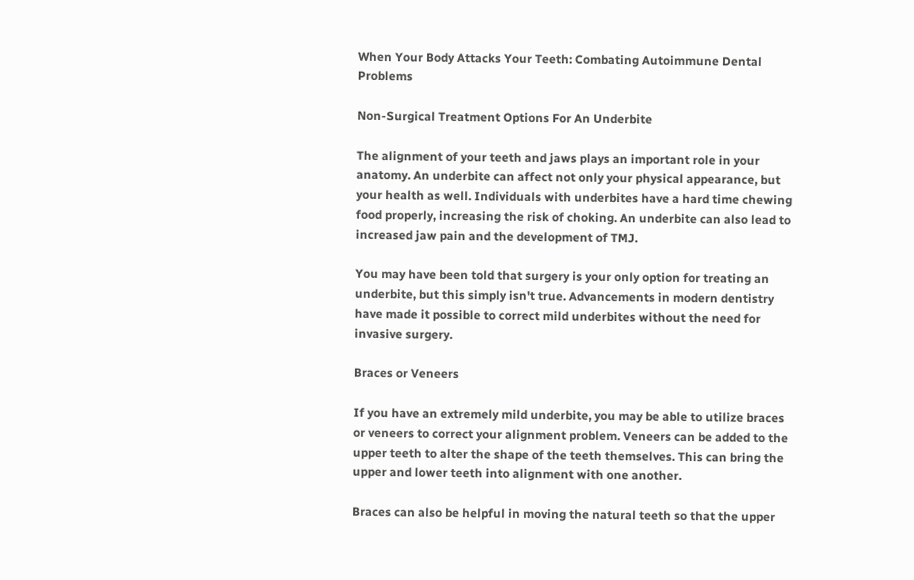When Your Body Attacks Your Teeth: Combating Autoimmune Dental Problems

Non-Surgical Treatment Options For An Underbite

The alignment of your teeth and jaws plays an important role in your anatomy. An underbite can affect not only your physical appearance, but your health as well. Individuals with underbites have a hard time chewing food properly, increasing the risk of choking. An underbite can also lead to increased jaw pain and the development of TMJ.

You may have been told that surgery is your only option for treating an underbite, but this simply isn't true. Advancements in modern dentistry have made it possible to correct mild underbites without the need for invasive surgery.

Braces or Veneers

If you have an extremely mild underbite, you may be able to utilize braces or veneers to correct your alignment problem. Veneers can be added to the upper teeth to alter the shape of the teeth themselves. This can bring the upper and lower teeth into alignment with one another.

Braces can also be helpful in moving the natural teeth so that the upper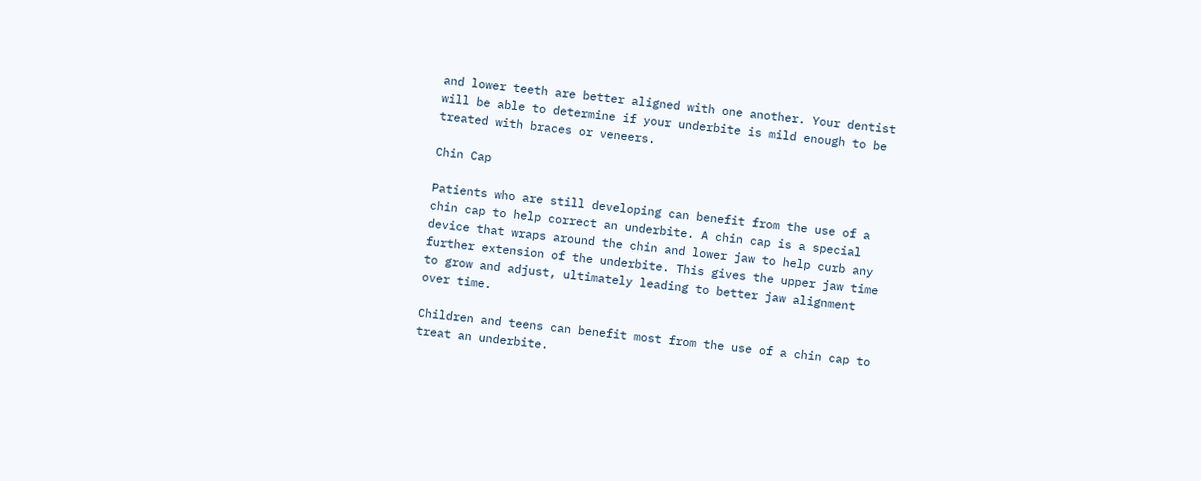and lower teeth are better aligned with one another. Your dentist will be able to determine if your underbite is mild enough to be treated with braces or veneers.

Chin Cap

Patients who are still developing can benefit from the use of a chin cap to help correct an underbite. A chin cap is a special device that wraps around the chin and lower jaw to help curb any further extension of the underbite. This gives the upper jaw time to grow and adjust, ultimately leading to better jaw alignment over time.

Children and teens can benefit most from the use of a chin cap to treat an underbite.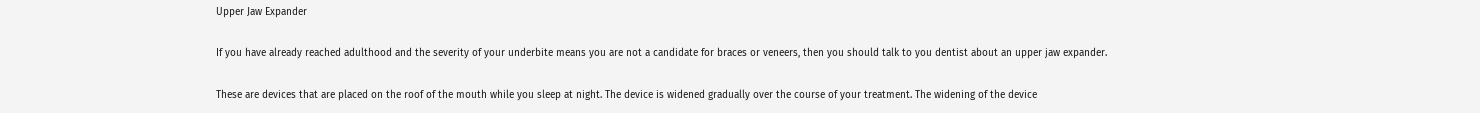Upper Jaw Expander

If you have already reached adulthood and the severity of your underbite means you are not a candidate for braces or veneers, then you should talk to you dentist about an upper jaw expander.

These are devices that are placed on the roof of the mouth while you sleep at night. The device is widened gradually over the course of your treatment. The widening of the device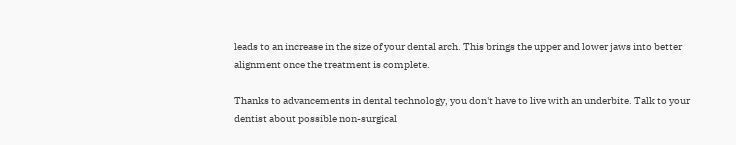leads to an increase in the size of your dental arch. This brings the upper and lower jaws into better alignment once the treatment is complete.

Thanks to advancements in dental technology, you don't have to live with an underbite. Talk to your dentist about possible non-surgical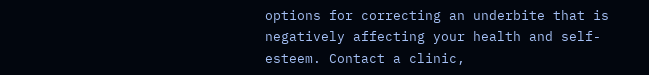options for correcting an underbite that is negatively affecting your health and self-esteem. Contact a clinic,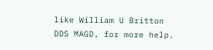like William U Britton DDS MAGD, for more help.